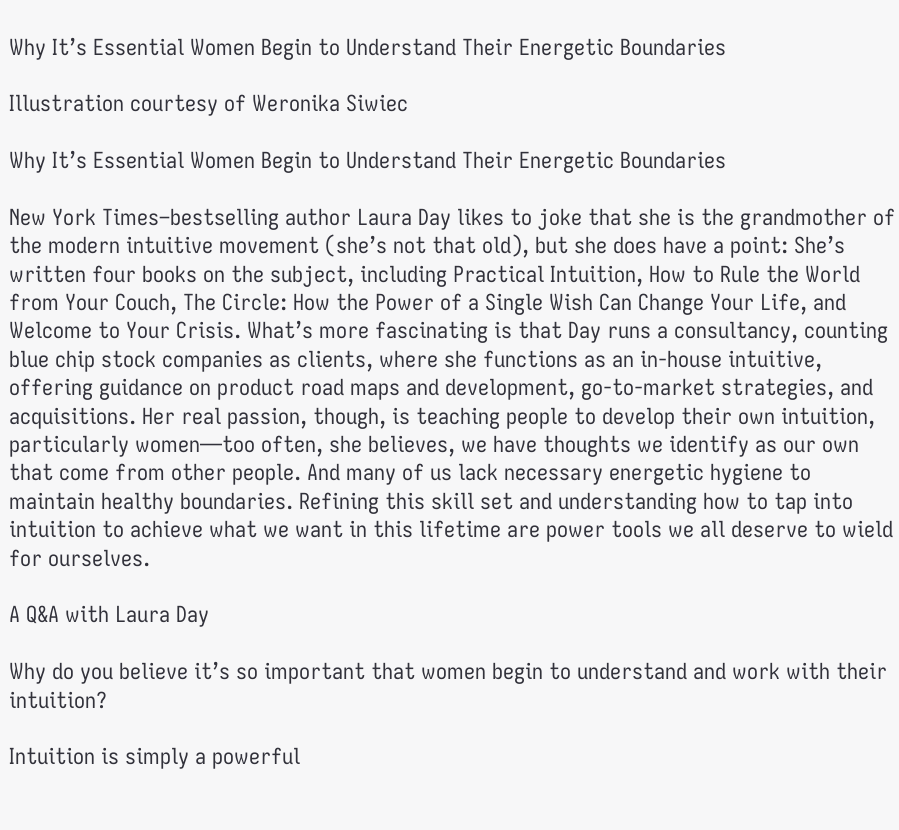Why It’s Essential Women Begin to Understand Their Energetic Boundaries

Illustration courtesy of Weronika Siwiec

Why It’s Essential Women Begin to Understand Their Energetic Boundaries

New York Times–bestselling author Laura Day likes to joke that she is the grandmother of the modern intuitive movement (she’s not that old), but she does have a point: She’s written four books on the subject, including Practical Intuition, How to Rule the World from Your Couch, The Circle: How the Power of a Single Wish Can Change Your Life, and Welcome to Your Crisis. What’s more fascinating is that Day runs a consultancy, counting blue chip stock companies as clients, where she functions as an in-house intuitive, offering guidance on product road maps and development, go-to-market strategies, and acquisitions. Her real passion, though, is teaching people to develop their own intuition, particularly women—too often, she believes, we have thoughts we identify as our own that come from other people. And many of us lack necessary energetic hygiene to maintain healthy boundaries. Refining this skill set and understanding how to tap into intuition to achieve what we want in this lifetime are power tools we all deserve to wield for ourselves.

A Q&A with Laura Day

Why do you believe it’s so important that women begin to understand and work with their intuition?

Intuition is simply a powerful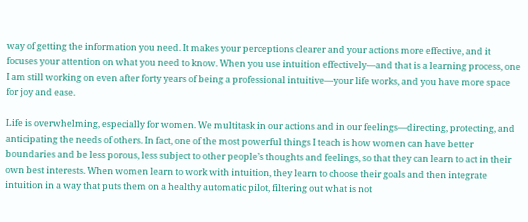way of getting the information you need. It makes your perceptions clearer and your actions more effective, and it focuses your attention on what you need to know. When you use intuition effectively—and that is a learning process, one I am still working on even after forty years of being a professional intuitive—your life works, and you have more space for joy and ease.

Life is overwhelming, especially for women. We multitask in our actions and in our feelings—directing, protecting, and anticipating the needs of others. In fact, one of the most powerful things I teach is how women can have better boundaries and be less porous, less subject to other people’s thoughts and feelings, so that they can learn to act in their own best interests. When women learn to work with intuition, they learn to choose their goals and then integrate intuition in a way that puts them on a healthy automatic pilot, filtering out what is not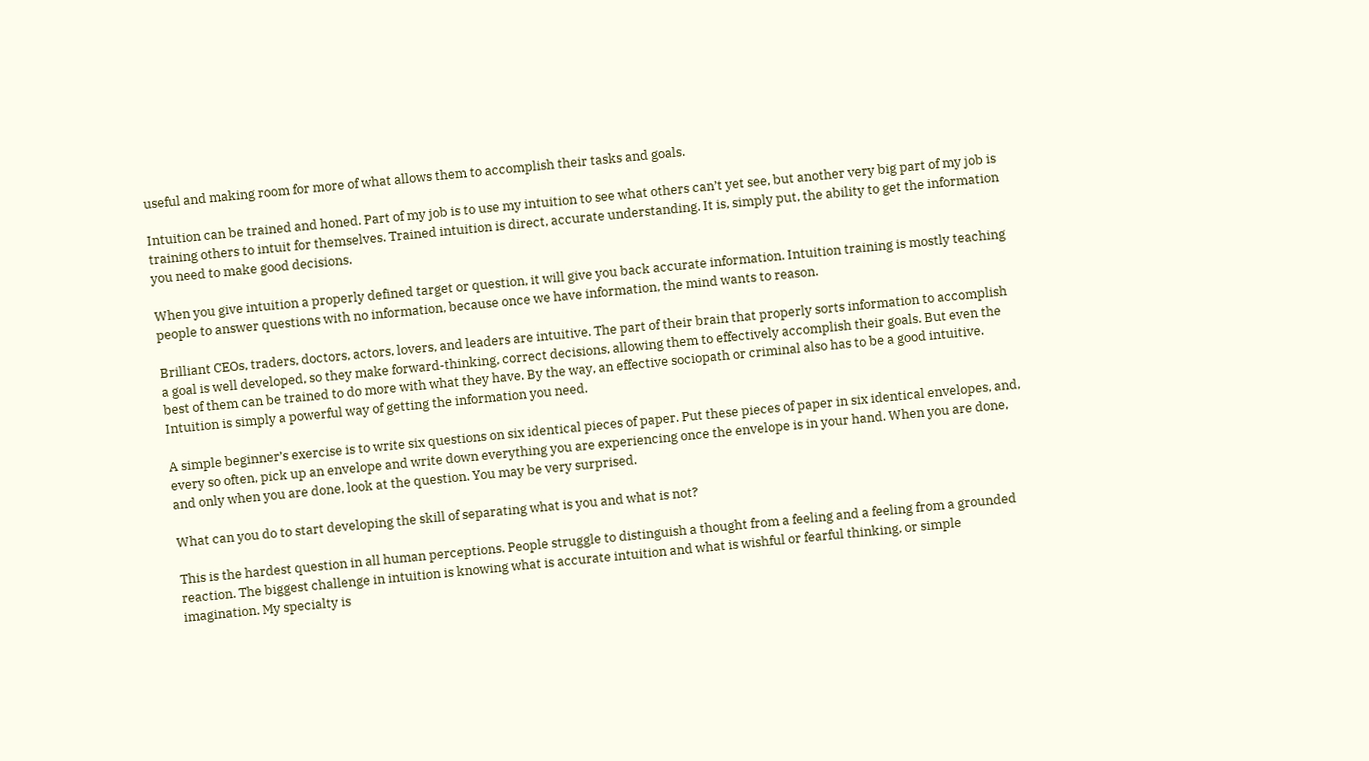useful and making room for more of what allows them to accomplish their tasks and goals.

Intuition can be trained and honed. Part of my job is to use my intuition to see what others can’t yet see, but another very big part of my job is training others to intuit for themselves. Trained intuition is direct, accurate understanding. It is, simply put, the ability to get the information you need to make good decisions.

When you give intuition a properly defined target or question, it will give you back accurate information. Intuition training is mostly teaching people to answer questions with no information, because once we have information, the mind wants to reason.

Brilliant CEOs, traders, doctors, actors, lovers, and leaders are intuitive. The part of their brain that properly sorts information to accomplish a goal is well developed, so they make forward-thinking, correct decisions, allowing them to effectively accomplish their goals. But even the best of them can be trained to do more with what they have. By the way, an effective sociopath or criminal also has to be a good intuitive. Intuition is simply a powerful way of getting the information you need.

A simple beginner’s exercise is to write six questions on six identical pieces of paper. Put these pieces of paper in six identical envelopes, and, every so often, pick up an envelope and write down everything you are experiencing once the envelope is in your hand. When you are done, and only when you are done, look at the question. You may be very surprised.

What can you do to start developing the skill of separating what is you and what is not?

This is the hardest question in all human perceptions. People struggle to distinguish a thought from a feeling and a feeling from a grounded reaction. The biggest challenge in intuition is knowing what is accurate intuition and what is wishful or fearful thinking, or simple imagination. My specialty is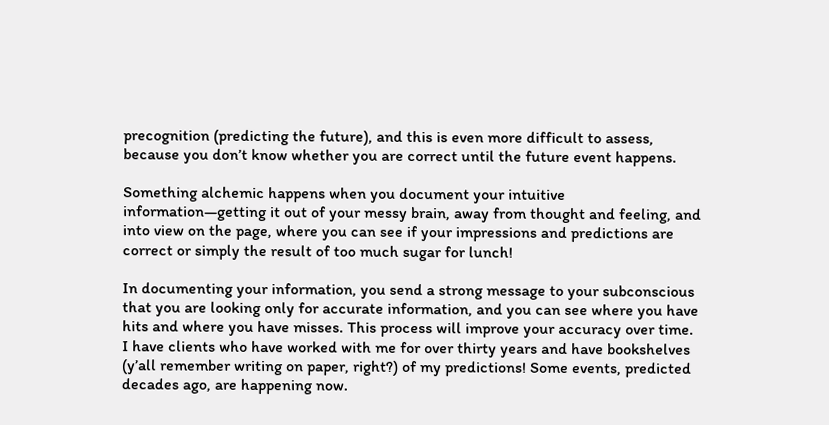precognition (predicting the future), and this is even more difficult to assess, because you don’t know whether you are correct until the future event happens.

Something alchemic happens when you document your intuitive information—getting it out of your messy brain, away from thought and feeling, and into view on the page, where you can see if your impressions and predictions are correct or simply the result of too much sugar for lunch!

In documenting your information, you send a strong message to your subconscious that you are looking only for accurate information, and you can see where you have hits and where you have misses. This process will improve your accuracy over time. I have clients who have worked with me for over thirty years and have bookshelves (y’all remember writing on paper, right?) of my predictions! Some events, predicted decades ago, are happening now.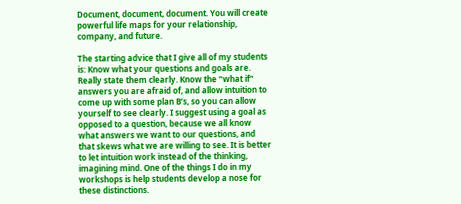Document, document, document. You will create powerful life maps for your relationship, company, and future.

The starting advice that I give all of my students is: Know what your questions and goals are. Really state them clearly. Know the “what if” answers you are afraid of, and allow intuition to come up with some plan B’s, so you can allow yourself to see clearly. I suggest using a goal as opposed to a question, because we all know what answers we want to our questions, and that skews what we are willing to see. It is better to let intuition work instead of the thinking, imagining mind. One of the things I do in my workshops is help students develop a nose for these distinctions.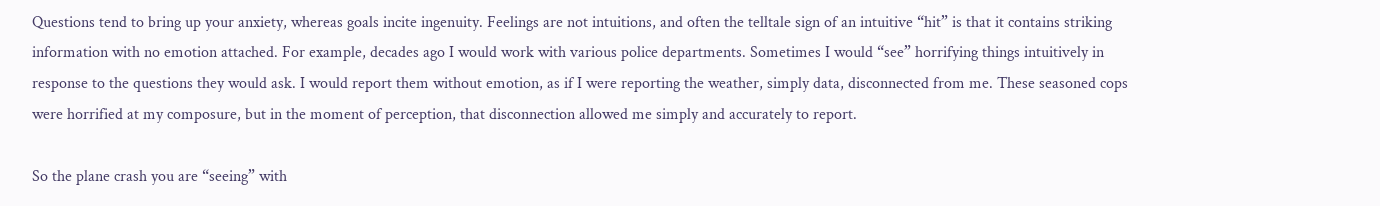Questions tend to bring up your anxiety, whereas goals incite ingenuity. Feelings are not intuitions, and often the telltale sign of an intuitive “hit” is that it contains striking information with no emotion attached. For example, decades ago I would work with various police departments. Sometimes I would “see” horrifying things intuitively in response to the questions they would ask. I would report them without emotion, as if I were reporting the weather, simply data, disconnected from me. These seasoned cops were horrified at my composure, but in the moment of perception, that disconnection allowed me simply and accurately to report.

So the plane crash you are “seeing” with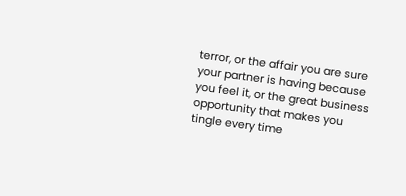terror, or the affair you are sure your partner is having because you feel it, or the great business opportunity that makes you tingle every time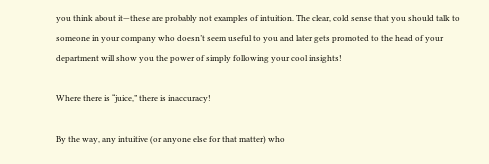you think about it—these are probably not examples of intuition. The clear, cold sense that you should talk to someone in your company who doesn’t seem useful to you and later gets promoted to the head of your department will show you the power of simply following your cool insights!

Where there is “juice,” there is inaccuracy!

By the way, any intuitive (or anyone else for that matter) who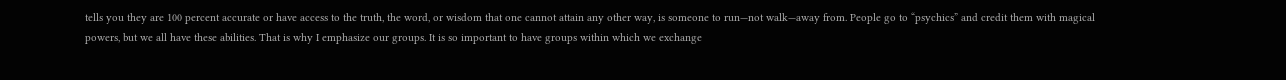tells you they are 100 percent accurate or have access to the truth, the word, or wisdom that one cannot attain any other way, is someone to run—not walk—away from. People go to “psychics” and credit them with magical powers, but we all have these abilities. That is why I emphasize our groups. It is so important to have groups within which we exchange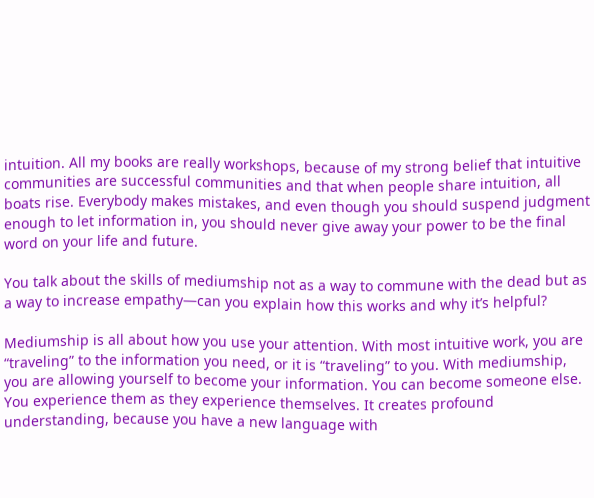intuition. All my books are really workshops, because of my strong belief that intuitive communities are successful communities and that when people share intuition, all boats rise. Everybody makes mistakes, and even though you should suspend judgment enough to let information in, you should never give away your power to be the final word on your life and future.

You talk about the skills of mediumship not as a way to commune with the dead but as a way to increase empathy—can you explain how this works and why it’s helpful?

Mediumship is all about how you use your attention. With most intuitive work, you are “traveling” to the information you need, or it is “traveling” to you. With mediumship, you are allowing yourself to become your information. You can become someone else. You experience them as they experience themselves. It creates profound understanding, because you have a new language with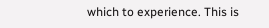which to experience. This is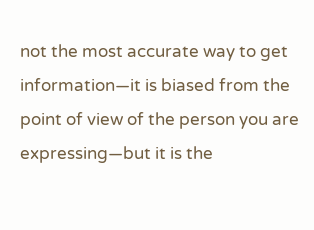not the most accurate way to get information—it is biased from the point of view of the person you are expressing—but it is the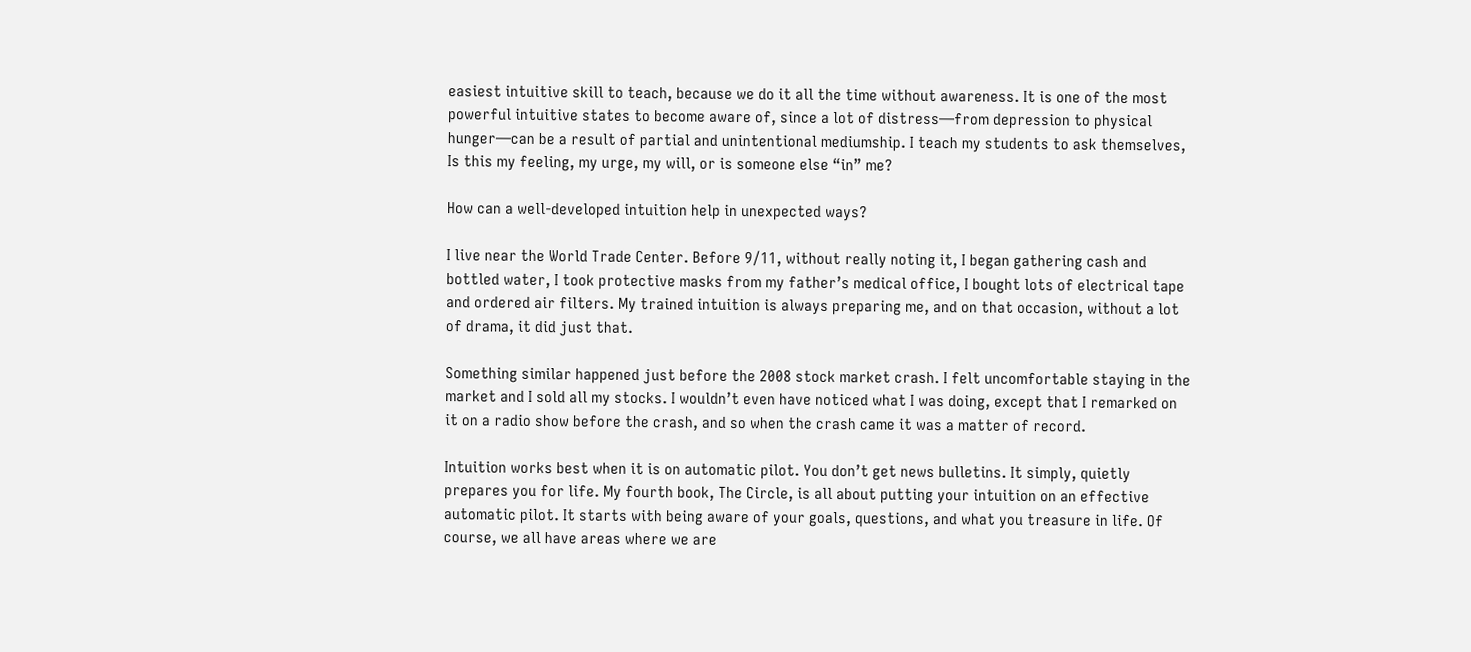easiest intuitive skill to teach, because we do it all the time without awareness. It is one of the most powerful intuitive states to become aware of, since a lot of distress—from depression to physical hunger—can be a result of partial and unintentional mediumship. I teach my students to ask themselves, Is this my feeling, my urge, my will, or is someone else “in” me?

How can a well-developed intuition help in unexpected ways?

I live near the World Trade Center. Before 9/11, without really noting it, I began gathering cash and bottled water, I took protective masks from my father’s medical office, I bought lots of electrical tape and ordered air filters. My trained intuition is always preparing me, and on that occasion, without a lot of drama, it did just that.

Something similar happened just before the 2008 stock market crash. I felt uncomfortable staying in the market and I sold all my stocks. I wouldn’t even have noticed what I was doing, except that I remarked on it on a radio show before the crash, and so when the crash came it was a matter of record.

Intuition works best when it is on automatic pilot. You don’t get news bulletins. It simply, quietly prepares you for life. My fourth book, The Circle, is all about putting your intuition on an effective automatic pilot. It starts with being aware of your goals, questions, and what you treasure in life. Of course, we all have areas where we are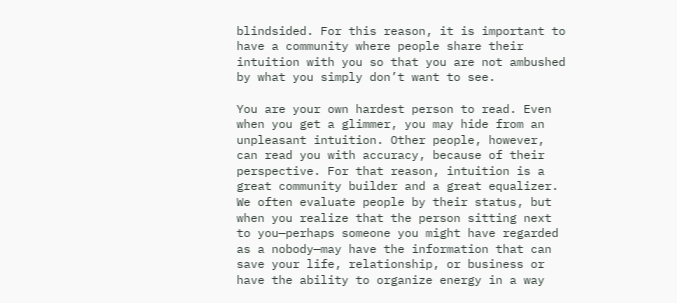blindsided. For this reason, it is important to have a community where people share their intuition with you so that you are not ambushed by what you simply don’t want to see.

You are your own hardest person to read. Even when you get a glimmer, you may hide from an unpleasant intuition. Other people, however, can read you with accuracy, because of their perspective. For that reason, intuition is a great community builder and a great equalizer. We often evaluate people by their status, but when you realize that the person sitting next to you—perhaps someone you might have regarded as a nobody—may have the information that can save your life, relationship, or business or have the ability to organize energy in a way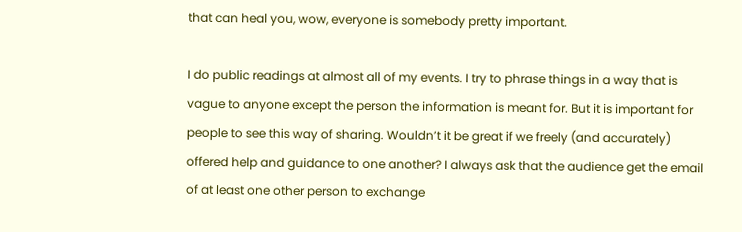that can heal you, wow, everyone is somebody pretty important.

I do public readings at almost all of my events. I try to phrase things in a way that is vague to anyone except the person the information is meant for. But it is important for people to see this way of sharing. Wouldn’t it be great if we freely (and accurately) offered help and guidance to one another? I always ask that the audience get the email of at least one other person to exchange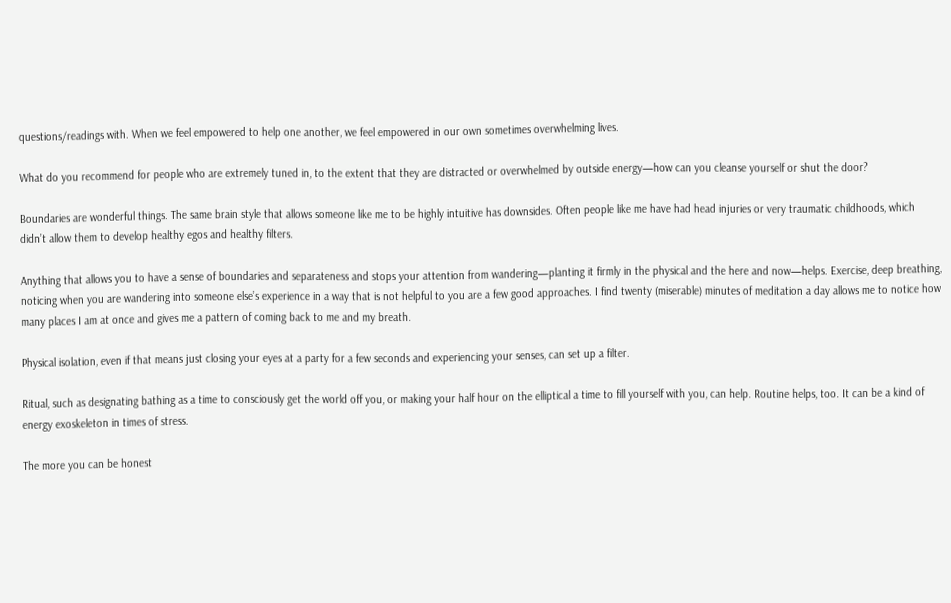questions/readings with. When we feel empowered to help one another, we feel empowered in our own sometimes overwhelming lives.

What do you recommend for people who are extremely tuned in, to the extent that they are distracted or overwhelmed by outside energy—how can you cleanse yourself or shut the door?

Boundaries are wonderful things. The same brain style that allows someone like me to be highly intuitive has downsides. Often people like me have had head injuries or very traumatic childhoods, which didn’t allow them to develop healthy egos and healthy filters.

Anything that allows you to have a sense of boundaries and separateness and stops your attention from wandering—planting it firmly in the physical and the here and now—helps. Exercise, deep breathing, noticing when you are wandering into someone else’s experience in a way that is not helpful to you are a few good approaches. I find twenty (miserable) minutes of meditation a day allows me to notice how many places I am at once and gives me a pattern of coming back to me and my breath.

Physical isolation, even if that means just closing your eyes at a party for a few seconds and experiencing your senses, can set up a filter.

Ritual, such as designating bathing as a time to consciously get the world off you, or making your half hour on the elliptical a time to fill yourself with you, can help. Routine helps, too. It can be a kind of energy exoskeleton in times of stress.

The more you can be honest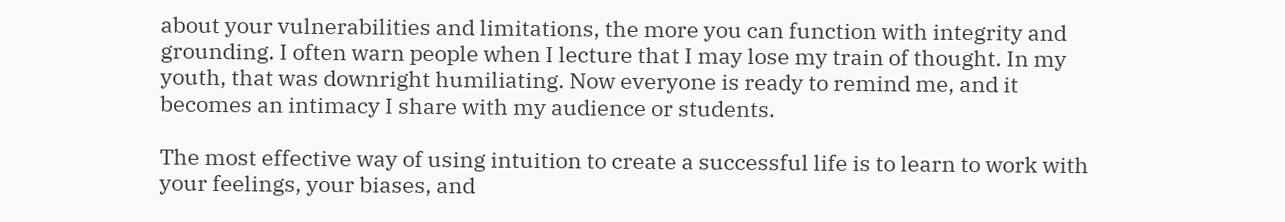about your vulnerabilities and limitations, the more you can function with integrity and grounding. I often warn people when I lecture that I may lose my train of thought. In my youth, that was downright humiliating. Now everyone is ready to remind me, and it becomes an intimacy I share with my audience or students.

The most effective way of using intuition to create a successful life is to learn to work with your feelings, your biases, and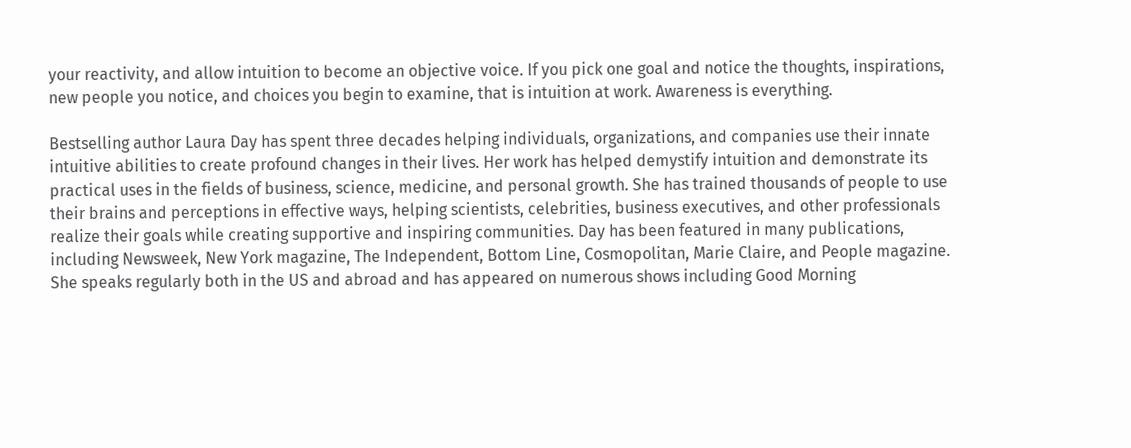your reactivity, and allow intuition to become an objective voice. If you pick one goal and notice the thoughts, inspirations, new people you notice, and choices you begin to examine, that is intuition at work. Awareness is everything.

Bestselling author Laura Day has spent three decades helping individuals, organizations, and companies use their innate intuitive abilities to create profound changes in their lives. Her work has helped demystify intuition and demonstrate its practical uses in the fields of business, science, medicine, and personal growth. She has trained thousands of people to use their brains and perceptions in effective ways, helping scientists, celebrities, business executives, and other professionals realize their goals while creating supportive and inspiring communities. Day has been featured in many publications, including Newsweek, New York magazine, The Independent, Bottom Line, Cosmopolitan, Marie Claire, and People magazine. She speaks regularly both in the US and abroad and has appeared on numerous shows including Good Morning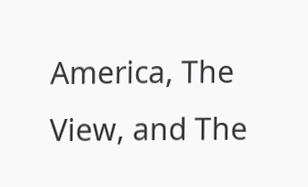America, The View, and The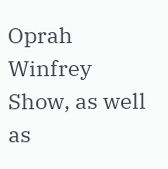Oprah Winfrey Show, as well as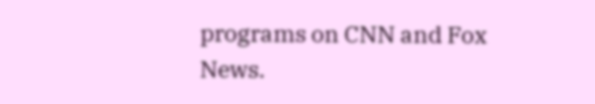programs on CNN and Fox News.